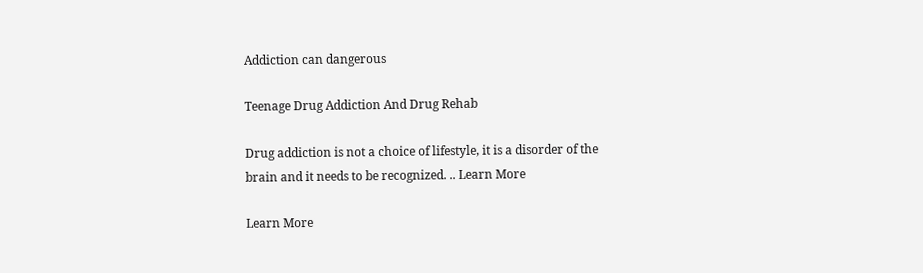Addiction can dangerous

Teenage Drug Addiction And Drug Rehab

Drug addiction is not a choice of lifestyle, it is a disorder of the brain and it needs to be recognized. .. Learn More

Learn More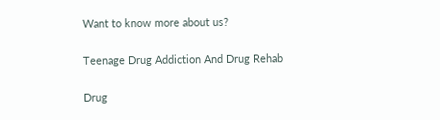Want to know more about us?

Teenage Drug Addiction And Drug Rehab

Drug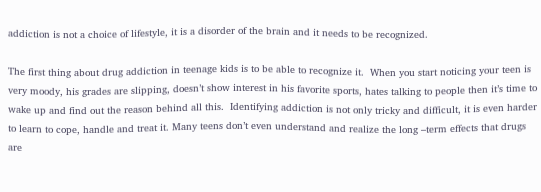addiction is not a choice of lifestyle, it is a disorder of the brain and it needs to be recognized.

The first thing about drug addiction in teenage kids is to be able to recognize it.  When you start noticing your teen is very moody, his grades are slipping, doesn’t show interest in his favorite sports, hates talking to people then it’s time to wake up and find out the reason behind all this.  Identifying addiction is not only tricky and difficult, it is even harder to learn to cope, handle and treat it. Many teens don’t even understand and realize the long –term effects that drugs are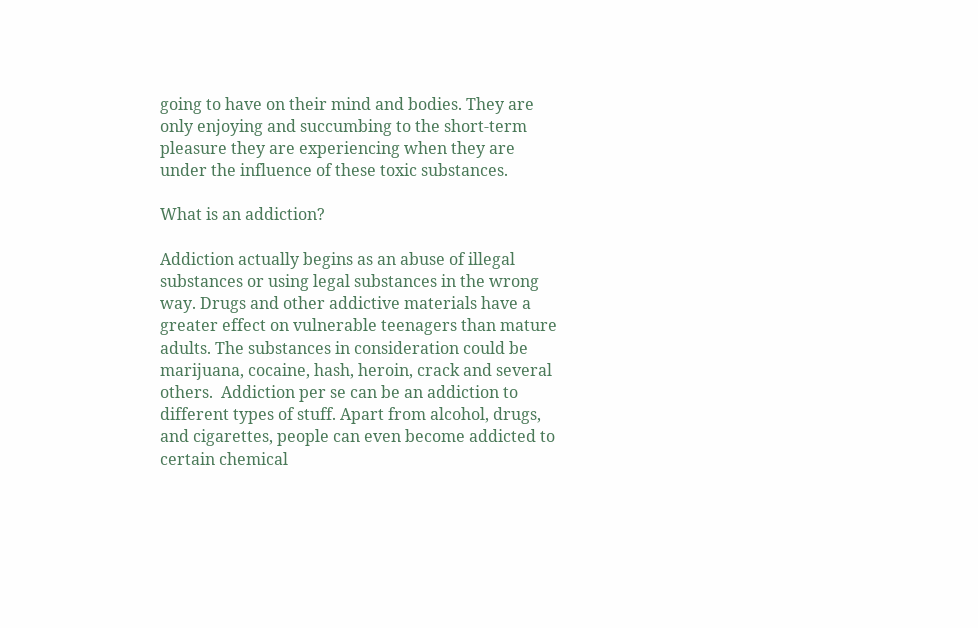going to have on their mind and bodies. They are only enjoying and succumbing to the short-term pleasure they are experiencing when they are under the influence of these toxic substances.

What is an addiction?

Addiction actually begins as an abuse of illegal substances or using legal substances in the wrong way. Drugs and other addictive materials have a greater effect on vulnerable teenagers than mature adults. The substances in consideration could be marijuana, cocaine, hash, heroin, crack and several others.  Addiction per se can be an addiction to different types of stuff. Apart from alcohol, drugs, and cigarettes, people can even become addicted to certain chemical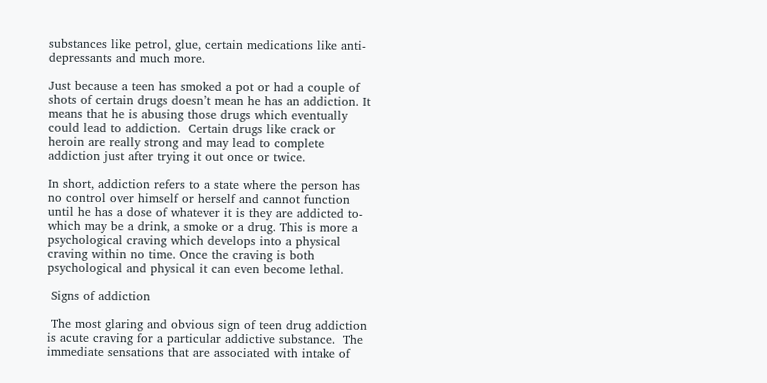substances like petrol, glue, certain medications like anti-depressants and much more.

Just because a teen has smoked a pot or had a couple of shots of certain drugs doesn’t mean he has an addiction. It means that he is abusing those drugs which eventually could lead to addiction.  Certain drugs like crack or heroin are really strong and may lead to complete addiction just after trying it out once or twice.

In short, addiction refers to a state where the person has no control over himself or herself and cannot function until he has a dose of whatever it is they are addicted to- which may be a drink, a smoke or a drug. This is more a psychological craving which develops into a physical craving within no time. Once the craving is both psychological and physical it can even become lethal.

 Signs of addiction

 The most glaring and obvious sign of teen drug addiction is acute craving for a particular addictive substance.  The immediate sensations that are associated with intake of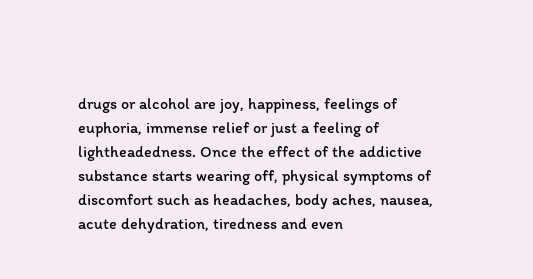drugs or alcohol are joy, happiness, feelings of euphoria, immense relief or just a feeling of lightheadedness. Once the effect of the addictive substance starts wearing off, physical symptoms of discomfort such as headaches, body aches, nausea, acute dehydration, tiredness and even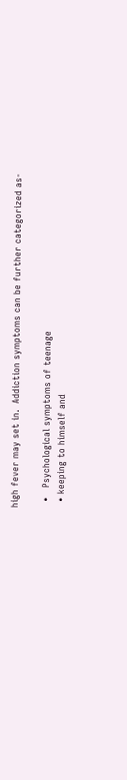high fever may set in.  Addiction symptoms can be further categorized as-

  •   Psychological symptoms of teenage
  • keeping to himself and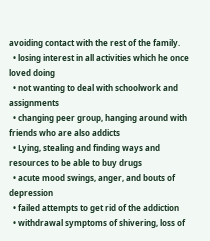avoiding contact with the rest of the family.
  • losing interest in all activities which he once loved doing
  • not wanting to deal with schoolwork and assignments
  • changing peer group, hanging around with friends who are also addicts
  • Lying, stealing and finding ways and resources to be able to buy drugs
  • acute mood swings, anger, and bouts of depression
  • failed attempts to get rid of the addiction
  • withdrawal symptoms of shivering, loss of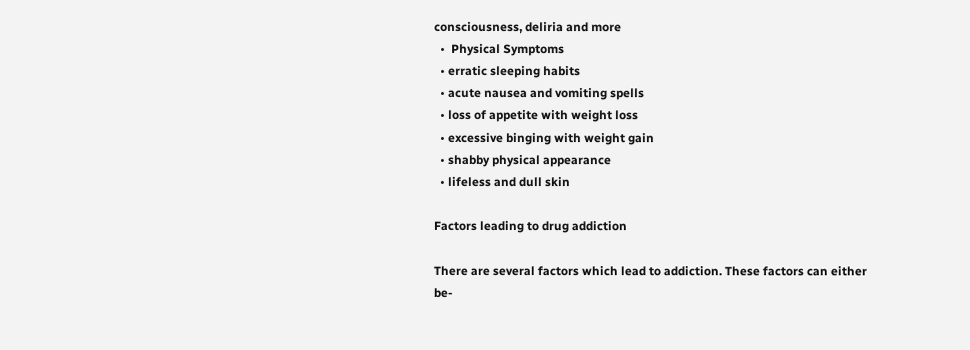consciousness, deliria and more
  •  Physical Symptoms
  • erratic sleeping habits
  • acute nausea and vomiting spells
  • loss of appetite with weight loss
  • excessive binging with weight gain
  • shabby physical appearance
  • lifeless and dull skin

Factors leading to drug addiction

There are several factors which lead to addiction. These factors can either be-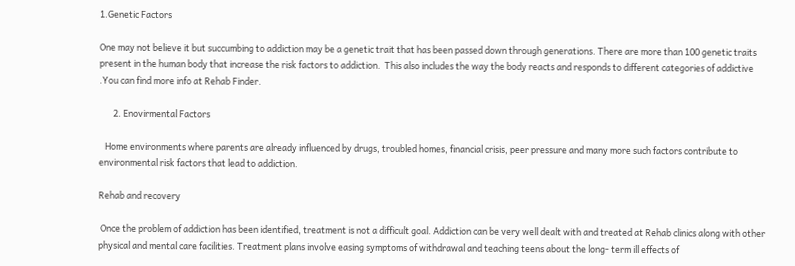1.Genetic Factors

One may not believe it but succumbing to addiction may be a genetic trait that has been passed down through generations. There are more than 100 genetic traits present in the human body that increase the risk factors to addiction.  This also includes the way the body reacts and responds to different categories of addictive .You can find more info at Rehab Finder.

       2. Enovirmental Factors

   Home environments where parents are already influenced by drugs, troubled homes, financial crisis, peer pressure and many more such factors contribute to environmental risk factors that lead to addiction.

Rehab and recovery

 Once the problem of addiction has been identified, treatment is not a difficult goal. Addiction can be very well dealt with and treated at Rehab clinics along with other physical and mental care facilities. Treatment plans involve easing symptoms of withdrawal and teaching teens about the long- term ill effects of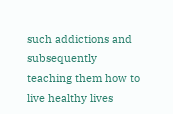such addictions and subsequently teaching them how to live healthy lives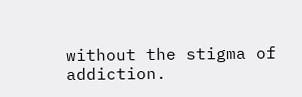without the stigma of addiction.